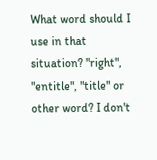What word should I use in that situation? "right", "entitle", "title" or other word? I don't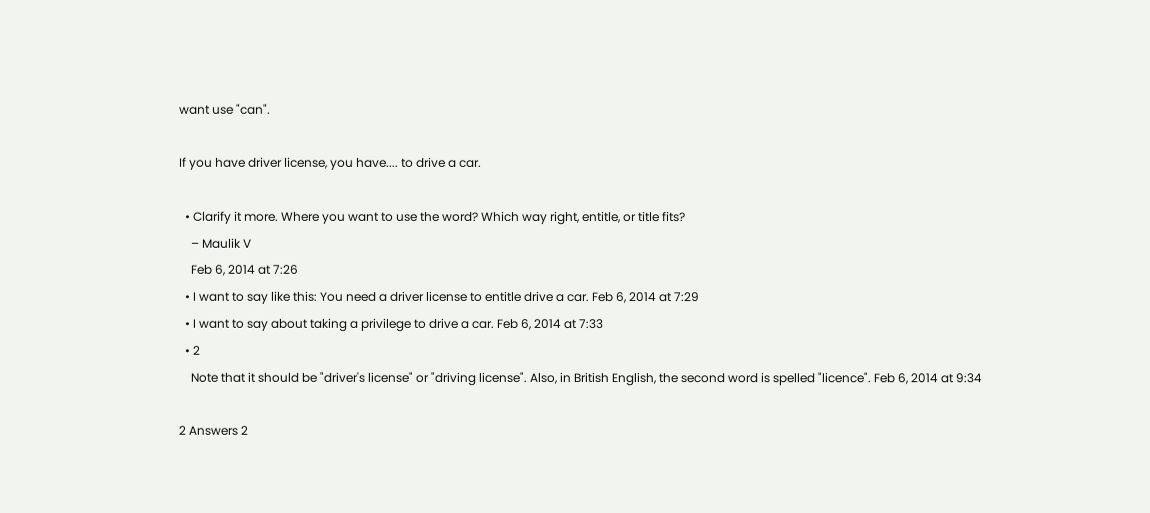want use "can".

If you have driver license, you have.... to drive a car.

  • Clarify it more. Where you want to use the word? Which way right, entitle, or title fits?
    – Maulik V
    Feb 6, 2014 at 7:26
  • I want to say like this: You need a driver license to entitle drive a car. Feb 6, 2014 at 7:29
  • I want to say about taking a privilege to drive a car. Feb 6, 2014 at 7:33
  • 2
    Note that it should be "driver's license" or "driving license". Also, in British English, the second word is spelled "licence". Feb 6, 2014 at 9:34

2 Answers 2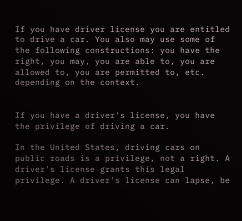If you have driver license you are entitled to drive a car. You also may use some of the following constructions: you have the right, you may, you are able to, you are allowed to, you are permitted to, etc. depending on the context.


If you have a driver's license, you have the privilege of driving a car.

In the United States, driving cars on public roads is a privilege, not a right. A driver's license grants this legal privilege. A driver's license can lapse, be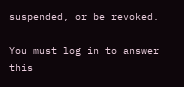suspended, or be revoked.

You must log in to answer this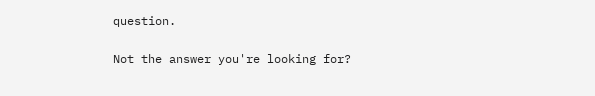question.

Not the answer you're looking for?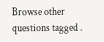Browse other questions tagged .